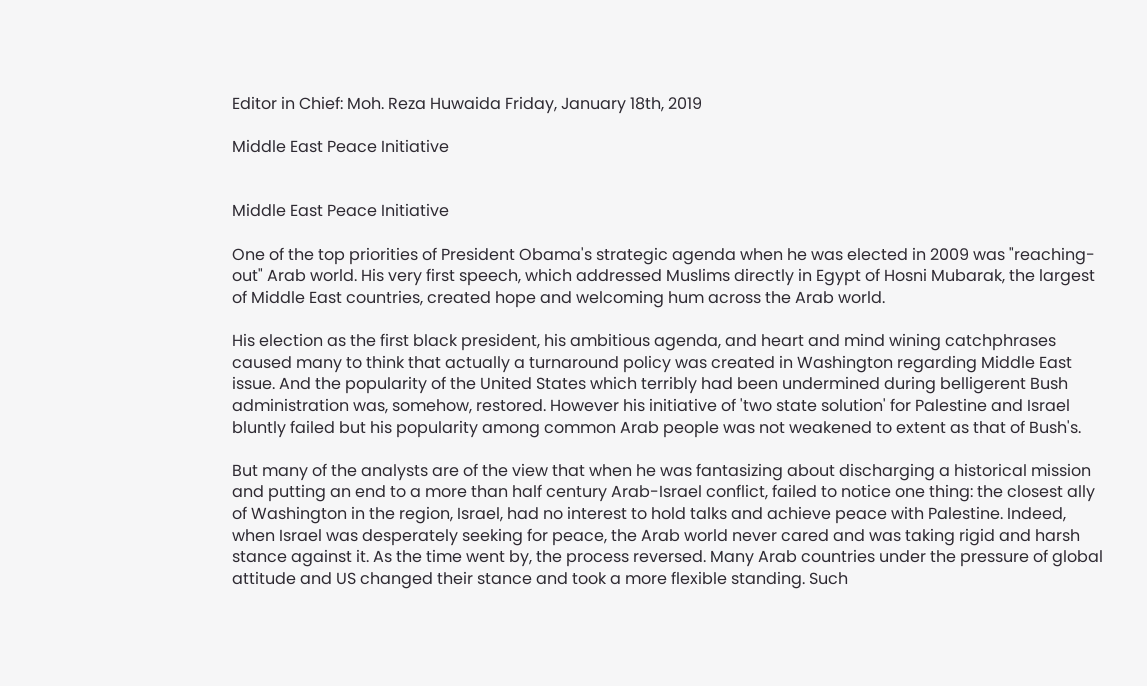Editor in Chief: Moh. Reza Huwaida Friday, January 18th, 2019

Middle East Peace Initiative


Middle East Peace Initiative

One of the top priorities of President Obama's strategic agenda when he was elected in 2009 was "reaching-out" Arab world. His very first speech, which addressed Muslims directly in Egypt of Hosni Mubarak, the largest of Middle East countries, created hope and welcoming hum across the Arab world.

His election as the first black president, his ambitious agenda, and heart and mind wining catchphrases caused many to think that actually a turnaround policy was created in Washington regarding Middle East issue. And the popularity of the United States which terribly had been undermined during belligerent Bush administration was, somehow, restored. However his initiative of 'two state solution' for Palestine and Israel bluntly failed but his popularity among common Arab people was not weakened to extent as that of Bush's.

But many of the analysts are of the view that when he was fantasizing about discharging a historical mission and putting an end to a more than half century Arab-Israel conflict, failed to notice one thing: the closest ally of Washington in the region, Israel, had no interest to hold talks and achieve peace with Palestine. Indeed, when Israel was desperately seeking for peace, the Arab world never cared and was taking rigid and harsh stance against it. As the time went by, the process reversed. Many Arab countries under the pressure of global attitude and US changed their stance and took a more flexible standing. Such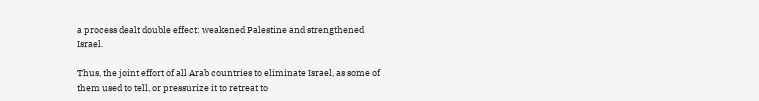a process dealt double effect: weakened Palestine and strengthened Israel.

Thus, the joint effort of all Arab countries to eliminate Israel, as some of them used to tell, or pressurize it to retreat to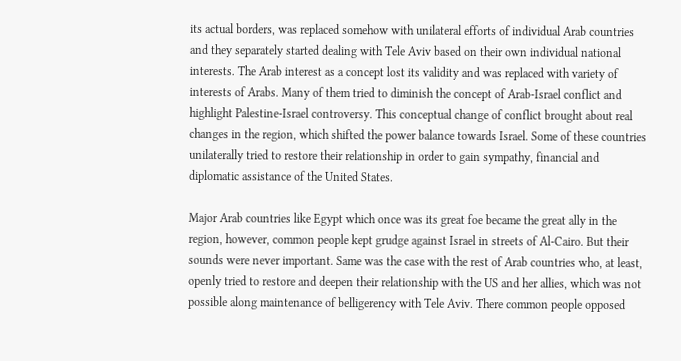its actual borders, was replaced somehow with unilateral efforts of individual Arab countries and they separately started dealing with Tele Aviv based on their own individual national interests. The Arab interest as a concept lost its validity and was replaced with variety of interests of Arabs. Many of them tried to diminish the concept of Arab-Israel conflict and highlight Palestine-Israel controversy. This conceptual change of conflict brought about real changes in the region, which shifted the power balance towards Israel. Some of these countries unilaterally tried to restore their relationship in order to gain sympathy, financial and diplomatic assistance of the United States.

Major Arab countries like Egypt which once was its great foe became the great ally in the region, however, common people kept grudge against Israel in streets of Al-Cairo. But their sounds were never important. Same was the case with the rest of Arab countries who, at least, openly tried to restore and deepen their relationship with the US and her allies, which was not possible along maintenance of belligerency with Tele Aviv. There common people opposed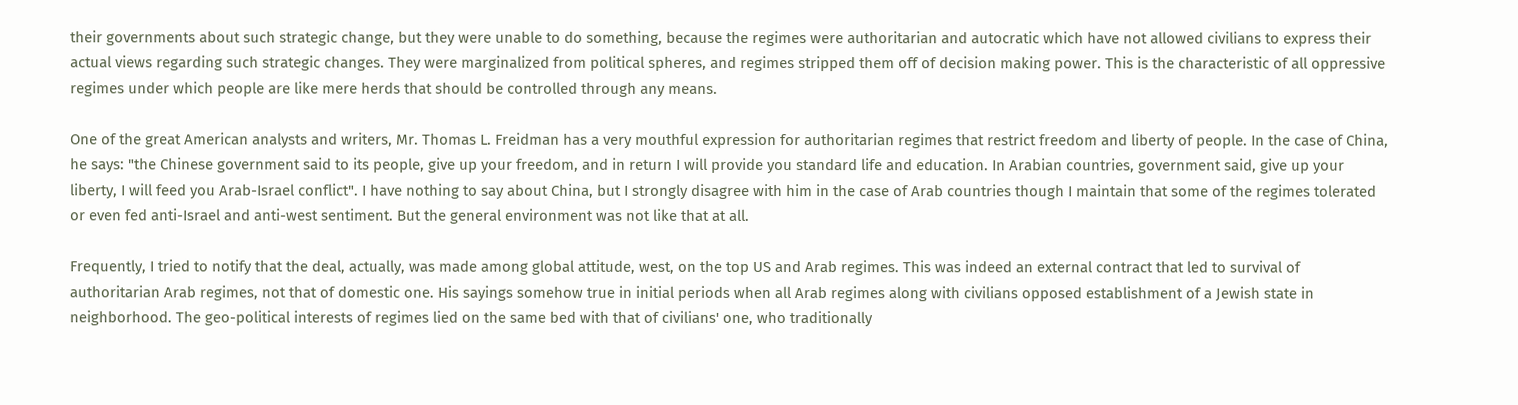their governments about such strategic change, but they were unable to do something, because the regimes were authoritarian and autocratic which have not allowed civilians to express their actual views regarding such strategic changes. They were marginalized from political spheres, and regimes stripped them off of decision making power. This is the characteristic of all oppressive regimes under which people are like mere herds that should be controlled through any means.

One of the great American analysts and writers, Mr. Thomas L. Freidman has a very mouthful expression for authoritarian regimes that restrict freedom and liberty of people. In the case of China, he says: "the Chinese government said to its people, give up your freedom, and in return I will provide you standard life and education. In Arabian countries, government said, give up your liberty, I will feed you Arab-Israel conflict". I have nothing to say about China, but I strongly disagree with him in the case of Arab countries though I maintain that some of the regimes tolerated or even fed anti-Israel and anti-west sentiment. But the general environment was not like that at all.

Frequently, I tried to notify that the deal, actually, was made among global attitude, west, on the top US and Arab regimes. This was indeed an external contract that led to survival of authoritarian Arab regimes, not that of domestic one. His sayings somehow true in initial periods when all Arab regimes along with civilians opposed establishment of a Jewish state in neighborhood. The geo-political interests of regimes lied on the same bed with that of civilians' one, who traditionally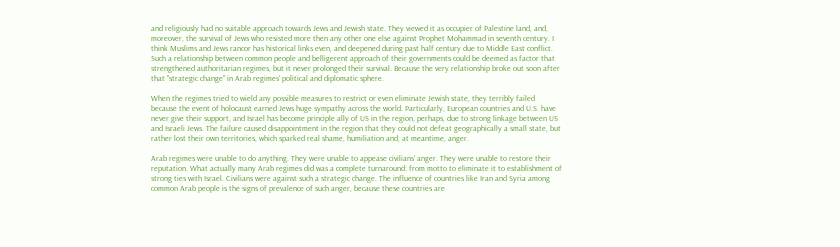and religiously had no suitable approach towards Jews and Jewish state. They viewed it as occupier of Palestine land, and, moreover, the survival of Jews who resisted more then any other one else against Prophet Mohammad in seventh century. I think Muslims and Jews rancor has historical links even, and deepened during past half century due to Middle East conflict. Such a relationship between common people and belligerent approach of their governments could be deemed as factor that strengthened authoritarian regimes, but it never prolonged their survival. Because the very relationship broke out soon after that "strategic change" in Arab regimes' political and diplomatic sphere.

When the regimes tried to wield any possible measures to restrict or even eliminate Jewish state, they terribly failed because the event of holocaust earned Jews huge sympathy across the world. Particularly, European countries and U.S. have never give their support, and Israel has become principle ally of US in the region, perhaps, due to strong linkage between US and Israeli Jews. The failure caused disappointment in the region that they could not defeat geographically a small state, but rather lost their own territories, which sparked real shame, humiliation and, at meantime, anger.

Arab regimes were unable to do anything. They were unable to appease civilians' anger. They were unable to restore their reputation. What actually many Arab regimes did was a complete turnaround: from motto to eliminate it to establishment of strong ties with Israel. Civilians were against such a strategic change. The influence of countries like Iran and Syria among common Arab people is the signs of prevalence of such anger, because these countries are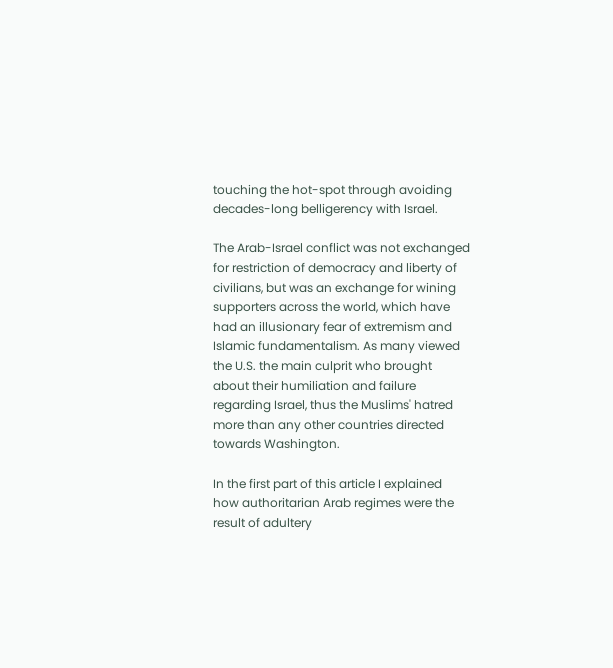touching the hot-spot through avoiding decades-long belligerency with Israel.

The Arab-Israel conflict was not exchanged for restriction of democracy and liberty of civilians, but was an exchange for wining supporters across the world, which have had an illusionary fear of extremism and Islamic fundamentalism. As many viewed the U.S. the main culprit who brought about their humiliation and failure regarding Israel, thus the Muslims' hatred more than any other countries directed towards Washington.

In the first part of this article I explained how authoritarian Arab regimes were the result of adultery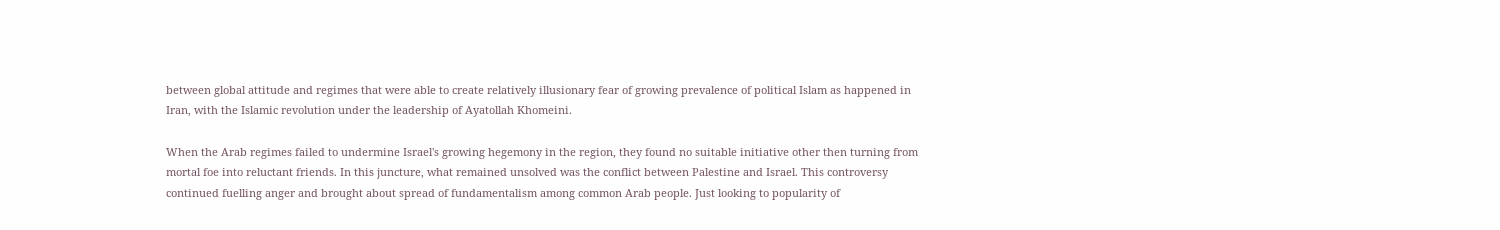between global attitude and regimes that were able to create relatively illusionary fear of growing prevalence of political Islam as happened in Iran, with the Islamic revolution under the leadership of Ayatollah Khomeini.

When the Arab regimes failed to undermine Israel's growing hegemony in the region, they found no suitable initiative other then turning from mortal foe into reluctant friends. In this juncture, what remained unsolved was the conflict between Palestine and Israel. This controversy continued fuelling anger and brought about spread of fundamentalism among common Arab people. Just looking to popularity of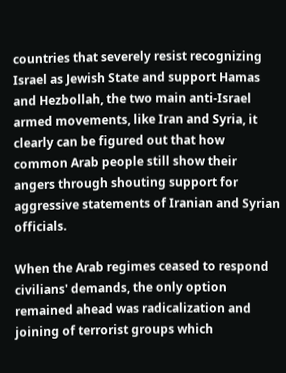countries that severely resist recognizing Israel as Jewish State and support Hamas and Hezbollah, the two main anti-Israel armed movements, like Iran and Syria, it clearly can be figured out that how common Arab people still show their angers through shouting support for aggressive statements of Iranian and Syrian officials.

When the Arab regimes ceased to respond civilians' demands, the only option remained ahead was radicalization and joining of terrorist groups which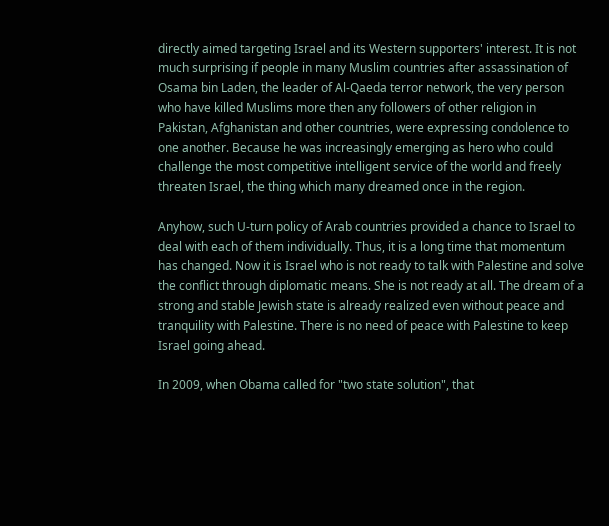directly aimed targeting Israel and its Western supporters' interest. It is not much surprising if people in many Muslim countries after assassination of Osama bin Laden, the leader of Al-Qaeda terror network, the very person who have killed Muslims more then any followers of other religion in Pakistan, Afghanistan and other countries, were expressing condolence to one another. Because he was increasingly emerging as hero who could challenge the most competitive intelligent service of the world and freely threaten Israel, the thing which many dreamed once in the region.

Anyhow, such U-turn policy of Arab countries provided a chance to Israel to deal with each of them individually. Thus, it is a long time that momentum has changed. Now it is Israel who is not ready to talk with Palestine and solve the conflict through diplomatic means. She is not ready at all. The dream of a strong and stable Jewish state is already realized even without peace and tranquility with Palestine. There is no need of peace with Palestine to keep Israel going ahead.

In 2009, when Obama called for "two state solution", that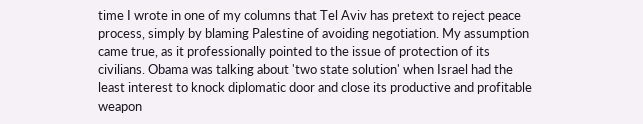time I wrote in one of my columns that Tel Aviv has pretext to reject peace process, simply by blaming Palestine of avoiding negotiation. My assumption came true, as it professionally pointed to the issue of protection of its civilians. Obama was talking about 'two state solution' when Israel had the least interest to knock diplomatic door and close its productive and profitable weapon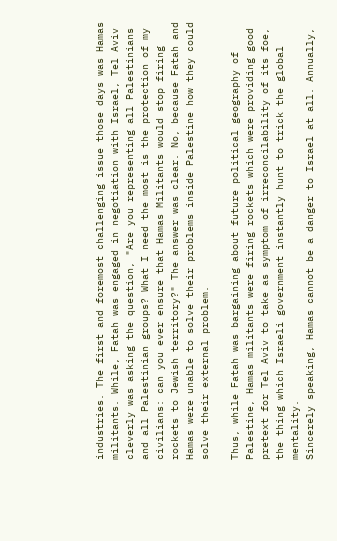industries. The first and foremost challenging issue those days was Hamas militants. While, Fatah was engaged in negotiation with Israel, Tel Aviv cleverly was asking the question, "Are you representing all Palestinians and all Palestinian groups? What I need the most is the protection of my civilians: can you ever ensure that Hamas Militants would stop firing rockets to Jewish territory?" The answer was clear. No, because Fatah and Hamas were unable to solve their problems inside Palestine how they could solve their external problem.

Thus, while Fatah was bargaining about future political geography of Palestine, Hamas militants were firing rockets which were providing good pretext for Tel Aviv to take as symptom of irreconcilability of its foe, the thing which Israeli government instantly hunt to trick the global mentality.
Sincerely speaking, Hamas cannot be a danger to Israel at all. Annually,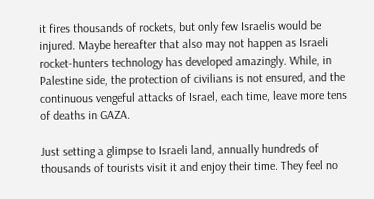it fires thousands of rockets, but only few Israelis would be injured. Maybe hereafter that also may not happen as Israeli rocket-hunters technology has developed amazingly. While, in Palestine side, the protection of civilians is not ensured, and the continuous vengeful attacks of Israel, each time, leave more tens of deaths in GAZA.

Just setting a glimpse to Israeli land, annually hundreds of thousands of tourists visit it and enjoy their time. They feel no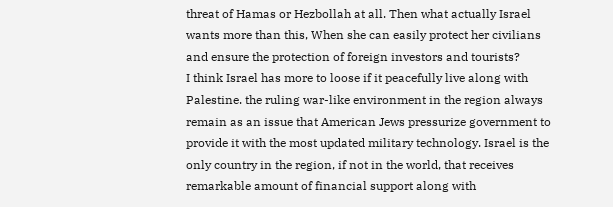threat of Hamas or Hezbollah at all. Then what actually Israel wants more than this, When she can easily protect her civilians and ensure the protection of foreign investors and tourists?
I think Israel has more to loose if it peacefully live along with Palestine. the ruling war-like environment in the region always remain as an issue that American Jews pressurize government to provide it with the most updated military technology. Israel is the only country in the region, if not in the world, that receives remarkable amount of financial support along with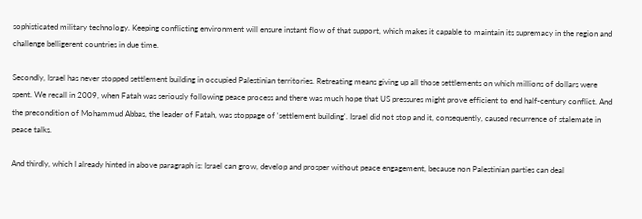sophisticated military technology. Keeping conflicting environment will ensure instant flow of that support, which makes it capable to maintain its supremacy in the region and challenge belligerent countries in due time.

Secondly, Israel has never stopped settlement building in occupied Palestinian territories. Retreating means giving up all those settlements on which millions of dollars were spent. We recall in 2009, when Fatah was seriously following peace process and there was much hope that US pressures might prove efficient to end half-century conflict. And the precondition of Mohammud Abbas, the leader of Fatah, was stoppage of 'settlement building'. Israel did not stop and it, consequently, caused recurrence of stalemate in peace talks.

And thirdly, which I already hinted in above paragraph is: Israel can grow, develop and prosper without peace engagement, because non Palestinian parties can deal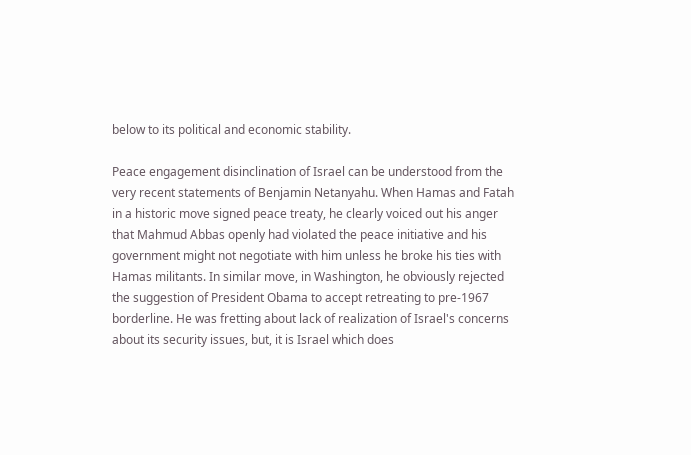below to its political and economic stability.

Peace engagement disinclination of Israel can be understood from the very recent statements of Benjamin Netanyahu. When Hamas and Fatah in a historic move signed peace treaty, he clearly voiced out his anger that Mahmud Abbas openly had violated the peace initiative and his government might not negotiate with him unless he broke his ties with Hamas militants. In similar move, in Washington, he obviously rejected the suggestion of President Obama to accept retreating to pre-1967 borderline. He was fretting about lack of realization of Israel's concerns about its security issues, but, it is Israel which does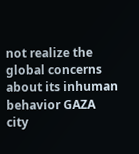not realize the global concerns about its inhuman behavior GAZA city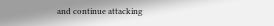and continue attacking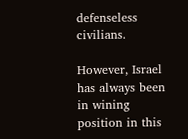defenseless civilians.

However, Israel has always been in wining position in this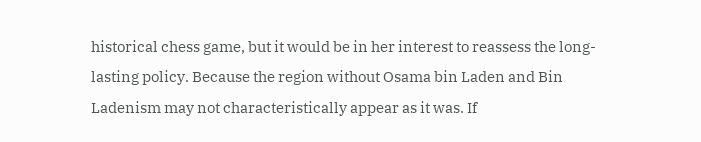historical chess game, but it would be in her interest to reassess the long-lasting policy. Because the region without Osama bin Laden and Bin Ladenism may not characteristically appear as it was. If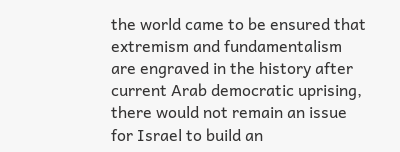the world came to be ensured that extremism and fundamentalism are engraved in the history after current Arab democratic uprising, there would not remain an issue for Israel to build an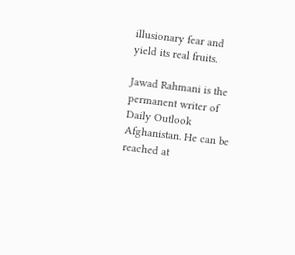illusionary fear and yield its real fruits.

Jawad Rahmani is the permanent writer of Daily Outlook Afghanistan. He can be reached at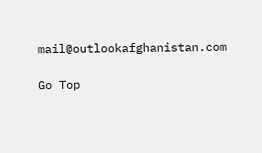mail@outlookafghanistan.com

Go Top